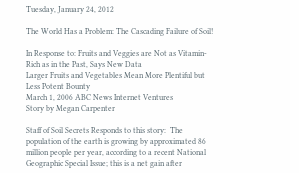Tuesday, January 24, 2012

The World Has a Problem: The Cascading Failure of Soil!

In Response to: Fruits and Veggies are Not as Vitamin-Rich as in the Past, Says New Data
Larger Fruits and Vegetables Mean More Plentiful but Less Potent Bounty
March 1, 2006 ABC News Internet Ventures
Story by Megan Carpenter

Staff of Soil Secrets Responds to this story:  The population of the earth is growing by approximated 86 million people per year, according to a recent National Geographic Special Issue; this is a net gain after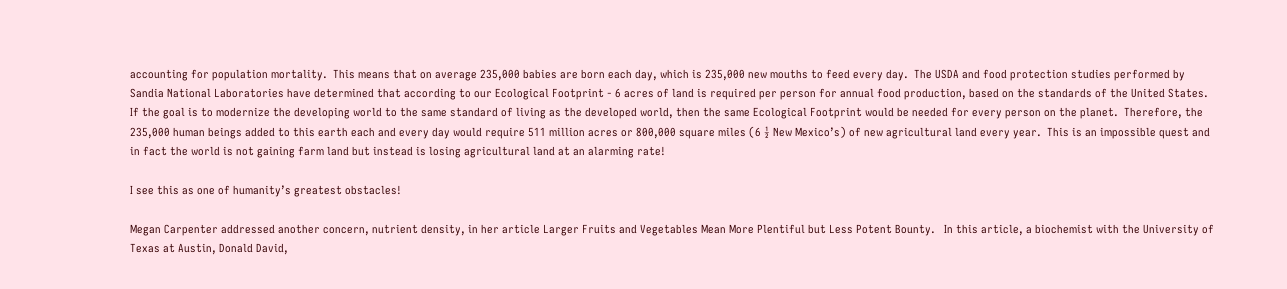accounting for population mortality.  This means that on average 235,000 babies are born each day, which is 235,000 new mouths to feed every day.  The USDA and food protection studies performed by Sandia National Laboratories have determined that according to our Ecological Footprint - 6 acres of land is required per person for annual food production, based on the standards of the United States.  If the goal is to modernize the developing world to the same standard of living as the developed world, then the same Ecological Footprint would be needed for every person on the planet.  Therefore, the 235,000 human beings added to this earth each and every day would require 511 million acres or 800,000 square miles (6 ½ New Mexico’s) of new agricultural land every year.  This is an impossible quest and in fact the world is not gaining farm land but instead is losing agricultural land at an alarming rate!

I see this as one of humanity’s greatest obstacles!

Megan Carpenter addressed another concern, nutrient density, in her article Larger Fruits and Vegetables Mean More Plentiful but Less Potent Bounty.   In this article, a biochemist with the University of Texas at Austin, Donald David,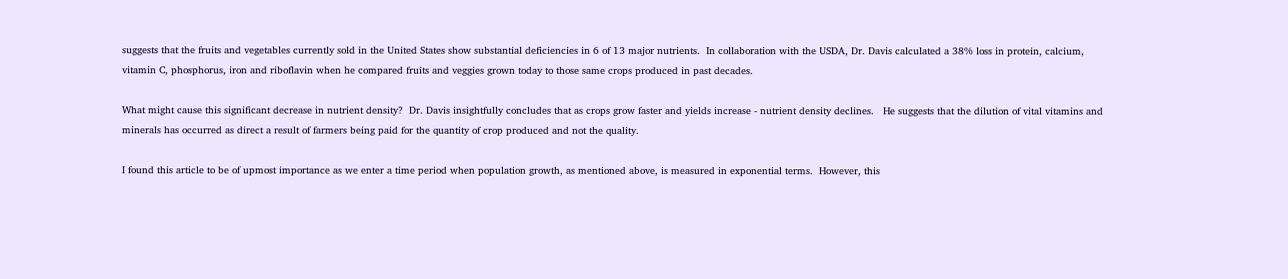suggests that the fruits and vegetables currently sold in the United States show substantial deficiencies in 6 of 13 major nutrients.  In collaboration with the USDA, Dr. Davis calculated a 38% loss in protein, calcium, vitamin C, phosphorus, iron and riboflavin when he compared fruits and veggies grown today to those same crops produced in past decades.

What might cause this significant decrease in nutrient density?  Dr. Davis insightfully concludes that as crops grow faster and yields increase - nutrient density declines.   He suggests that the dilution of vital vitamins and minerals has occurred as direct a result of farmers being paid for the quantity of crop produced and not the quality.

I found this article to be of upmost importance as we enter a time period when population growth, as mentioned above, is measured in exponential terms.  However, this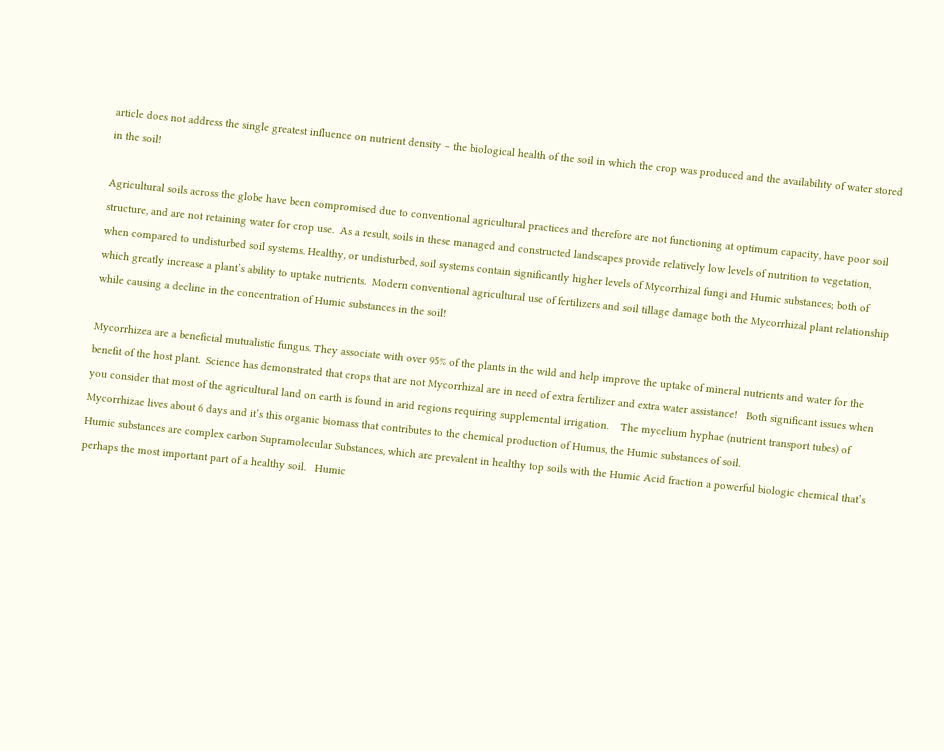article does not address the single greatest influence on nutrient density – the biological health of the soil in which the crop was produced and the availability of water stored in the soil!

Agricultural soils across the globe have been compromised due to conventional agricultural practices and therefore are not functioning at optimum capacity, have poor soil structure, and are not retaining water for crop use.  As a result, soils in these managed and constructed landscapes provide relatively low levels of nutrition to vegetation, when compared to undisturbed soil systems. Healthy, or undisturbed, soil systems contain significantly higher levels of Mycorrhizal fungi and Humic substances; both of which greatly increase a plant’s ability to uptake nutrients.  Modern conventional agricultural use of fertilizers and soil tillage damage both the Mycorrhizal plant relationship while causing a decline in the concentration of Humic substances in the soil!

Mycorrhizea are a beneficial mutualistic fungus. They associate with over 95% of the plants in the wild and help improve the uptake of mineral nutrients and water for the benefit of the host plant.  Science has demonstrated that crops that are not Mycorrhizal are in need of extra fertilizer and extra water assistance!   Both significant issues when you consider that most of the agricultural land on earth is found in arid regions requiring supplemental irrigation.    The mycelium hyphae (nutrient transport tubes) of Mycorrhizae lives about 6 days and it’s this organic biomass that contributes to the chemical production of Humus, the Humic substances of soil.
Humic substances are complex carbon Supramolecular Substances, which are prevalent in healthy top soils with the Humic Acid fraction a powerful biologic chemical that’s perhaps the most important part of a healthy soil.   Humic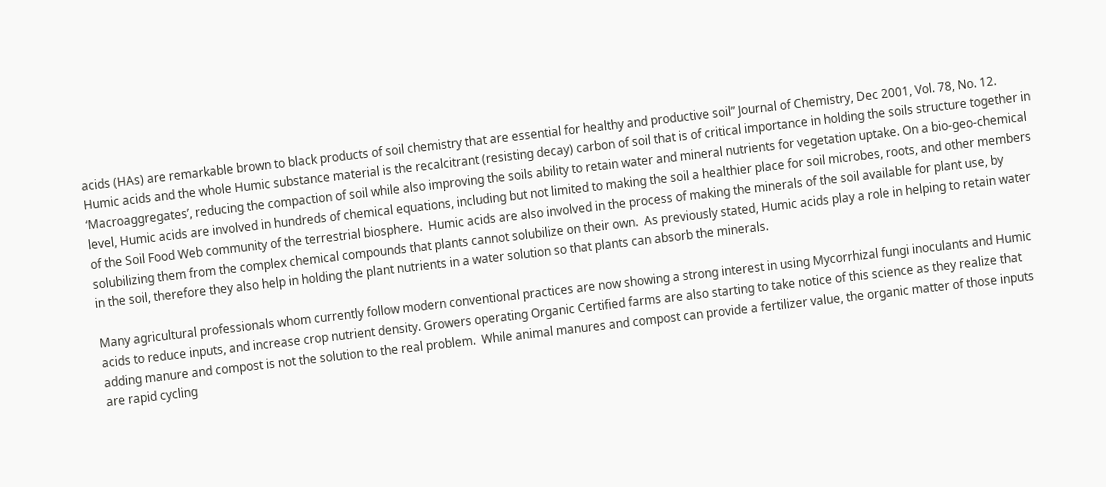acids (HAs) are remarkable brown to black products of soil chemistry that are essential for healthy and productive soil” Journal of Chemistry, Dec 2001, Vol. 78, No. 12.  Humic acids and the whole Humic substance material is the recalcitrant (resisting decay) carbon of soil that is of critical importance in holding the soils structure together in ‘Macroaggregates’, reducing the compaction of soil while also improving the soils ability to retain water and mineral nutrients for vegetation uptake. On a bio-geo-chemical level, Humic acids are involved in hundreds of chemical equations, including but not limited to making the soil a healthier place for soil microbes, roots, and other members of the Soil Food Web community of the terrestrial biosphere.  Humic acids are also involved in the process of making the minerals of the soil available for plant use, by solubilizing them from the complex chemical compounds that plants cannot solubilize on their own.  As previously stated, Humic acids play a role in helping to retain water in the soil, therefore they also help in holding the plant nutrients in a water solution so that plants can absorb the minerals.

Many agricultural professionals whom currently follow modern conventional practices are now showing a strong interest in using Mycorrhizal fungi inoculants and Humic acids to reduce inputs, and increase crop nutrient density. Growers operating Organic Certified farms are also starting to take notice of this science as they realize that adding manure and compost is not the solution to the real problem.  While animal manures and compost can provide a fertilizer value, the organic matter of those inputs are rapid cycling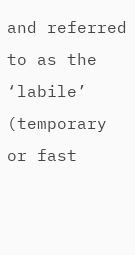and referred to as the ‘labile’ (temporary or fast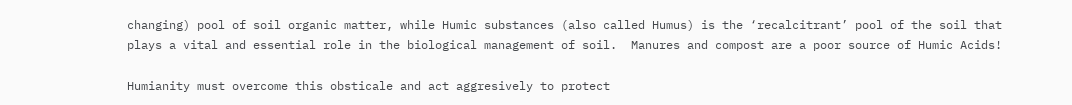changing) pool of soil organic matter, while Humic substances (also called Humus) is the ‘recalcitrant’ pool of the soil that plays a vital and essential role in the biological management of soil.  Manures and compost are a poor source of Humic Acids!

Humianity must overcome this obsticale and act aggresively to protect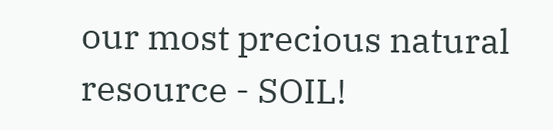our most precious natural resource - SOIL!